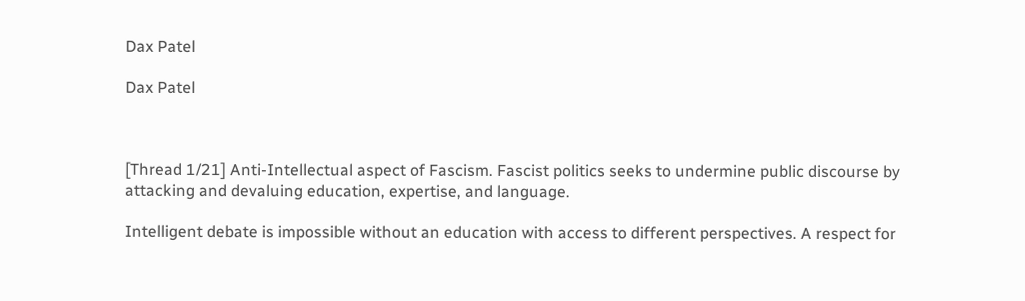Dax Patel

Dax Patel



[Thread 1/21] Anti-Intellectual aspect of Fascism. Fascist politics seeks to undermine public discourse by attacking and devaluing education, expertise, and language.

Intelligent debate is impossible without an education with access to different perspectives. A respect for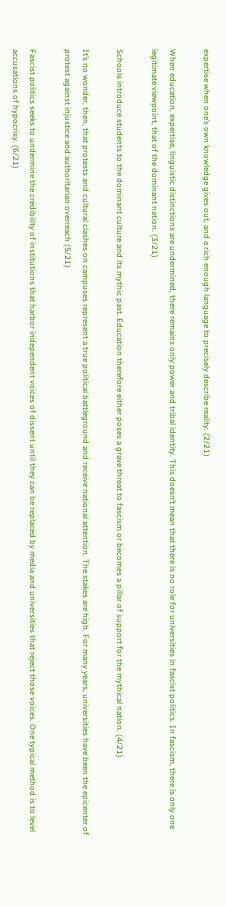expertise when one’s own knowledge gives out, and a rich enough language to precisely describe reality. (2/21)

When education, expertise, linguistic distinctions are undermined, there remains only power and tribal identity. This doesn’t mean that there is no role for universities in fascist politics. In fascism, there is only one legitimate viewpoint, that of the dominant nation. (3/21)

Schools introduce students to the dominant culture and its mythic past. Education therefore either poses a grave threat to fascism or becomes a pillar of support for the mythical nation. (4/21)

It’s no wonder, then, that protests and cultural clashes on campuses represent a true political battleground and receive national attention. The stakes are high. For many years, universities have been the epicenter of protest against injustice and authoritarian overreach (5/21)

Fascist politics seeks to undermine the credibility of institutions that harbor independent voices of dissent until they can be replaced by media and universities that reject those voices. One typical method is to level accusations of hypocrisy. (6/21)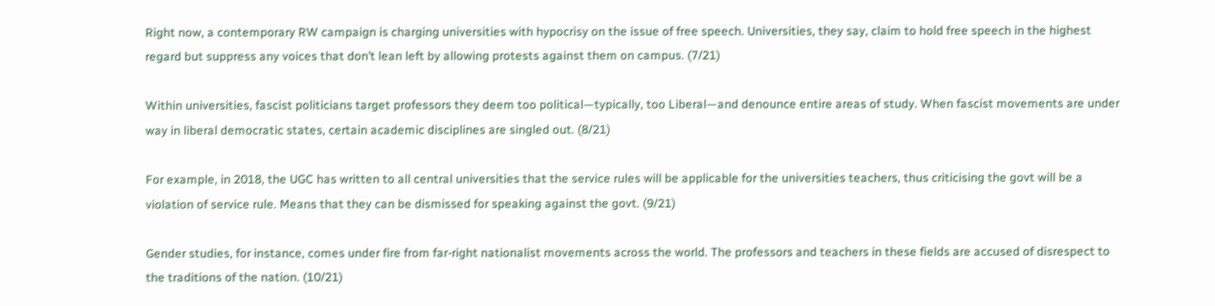Right now, a contemporary RW campaign is charging universities with hypocrisy on the issue of free speech. Universities, they say, claim to hold free speech in the highest regard but suppress any voices that don’t lean left by allowing protests against them on campus. (7/21)

Within universities, fascist politicians target professors they deem too political—typically, too Liberal—and denounce entire areas of study. When fascist movements are under way in liberal democratic states, certain academic disciplines are singled out. (8/21)

For example, in 2018, the UGC has written to all central universities that the service rules will be applicable for the universities teachers, thus criticising the govt will be a violation of service rule. Means that they can be dismissed for speaking against the govt. (9/21)

Gender studies, for instance, comes under fire from far-right nationalist movements across the world. The professors and teachers in these fields are accused of disrespect to the traditions of the nation. (10/21)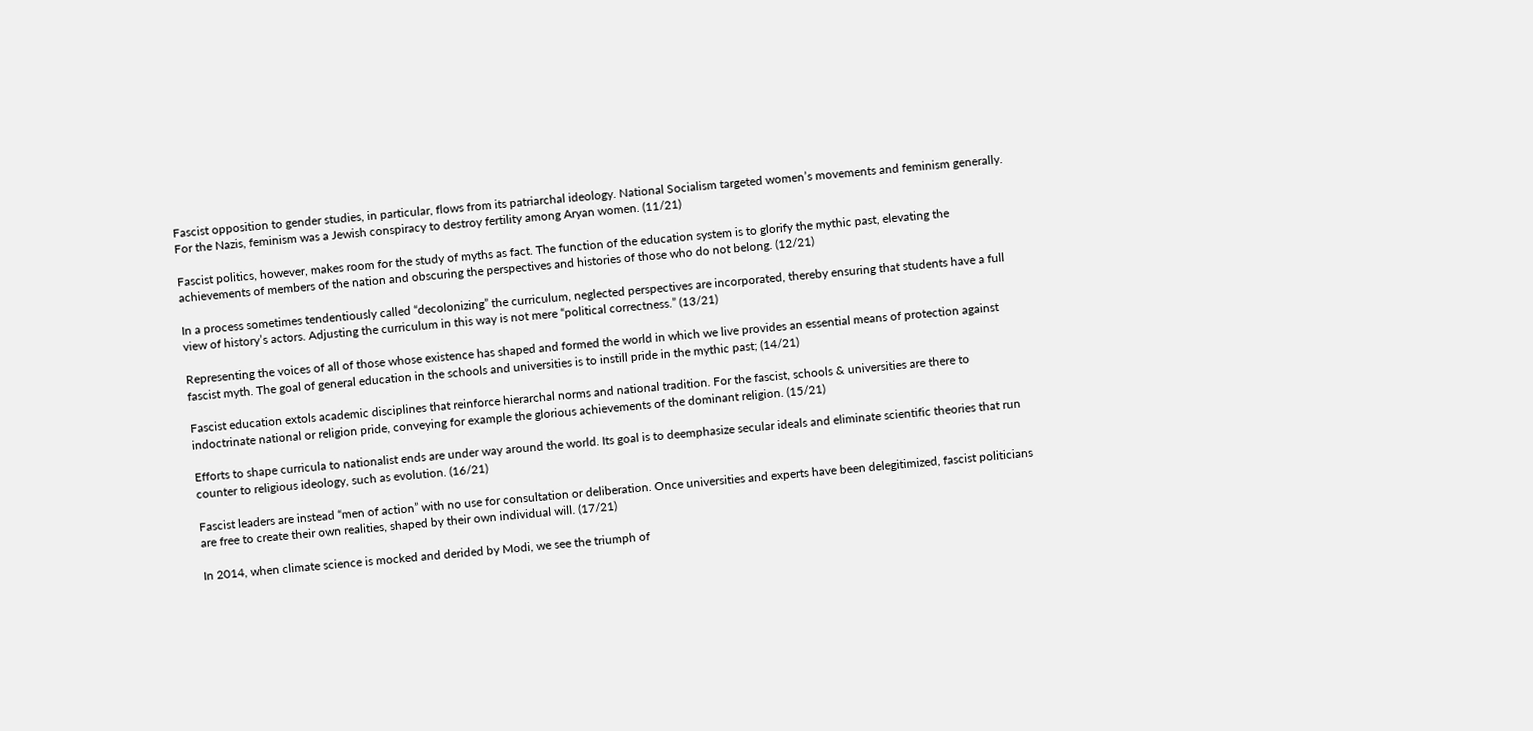Fascist opposition to gender studies, in particular, flows from its patriarchal ideology. National Socialism targeted women’s movements and feminism generally. For the Nazis, feminism was a Jewish conspiracy to destroy fertility among Aryan women. (11/21)

Fascist politics, however, makes room for the study of myths as fact. The function of the education system is to glorify the mythic past, elevating the achievements of members of the nation and obscuring the perspectives and histories of those who do not belong. (12/21)

In a process sometimes tendentiously called “decolonizing” the curriculum, neglected perspectives are incorporated, thereby ensuring that students have a full view of history’s actors. Adjusting the curriculum in this way is not mere “political correctness.” (13/21)

Representing the voices of all of those whose existence has shaped and formed the world in which we live provides an essential means of protection against fascist myth. The goal of general education in the schools and universities is to instill pride in the mythic past; (14/21)

Fascist education extols academic disciplines that reinforce hierarchal norms and national tradition. For the fascist, schools & universities are there to indoctrinate national or religion pride, conveying for example the glorious achievements of the dominant religion. (15/21)

Efforts to shape curricula to nationalist ends are under way around the world. Its goal is to deemphasize secular ideals and eliminate scientific theories that run counter to religious ideology, such as evolution. (16/21)

Fascist leaders are instead “men of action” with no use for consultation or deliberation. Once universities and experts have been delegitimized, fascist politicians are free to create their own realities, shaped by their own individual will. (17/21)

In 2014, when climate science is mocked and derided by Modi, we see the triumph of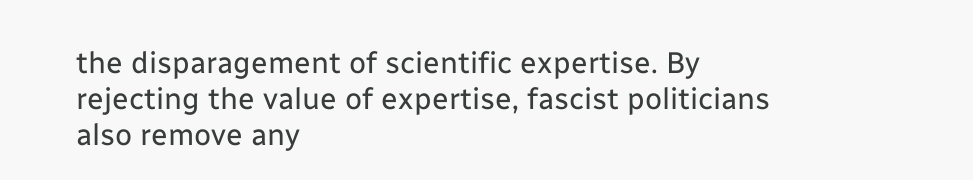the disparagement of scientific expertise. By rejecting the value of expertise, fascist politicians also remove any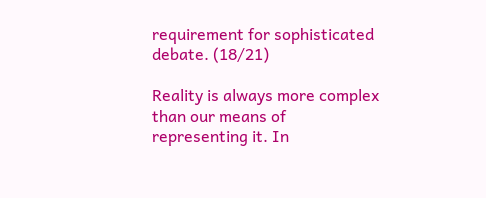requirement for sophisticated debate. (18/21)

Reality is always more complex than our means of representing it. In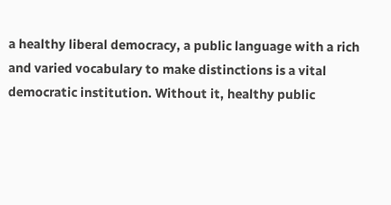a healthy liberal democracy, a public language with a rich and varied vocabulary to make distinctions is a vital democratic institution. Without it, healthy public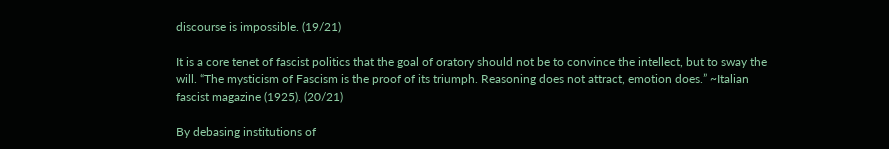discourse is impossible. (19/21)

It is a core tenet of fascist politics that the goal of oratory should not be to convince the intellect, but to sway the will. “The mysticism of Fascism is the proof of its triumph. Reasoning does not attract, emotion does.” ~Italian fascist magazine (1925). (20/21)

By debasing institutions of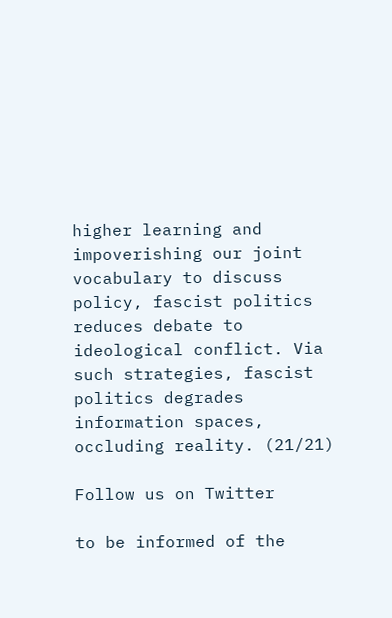higher learning and impoverishing our joint vocabulary to discuss policy, fascist politics reduces debate to ideological conflict. Via such strategies, fascist politics degrades information spaces, occluding reality. (21/21)

Follow us on Twitter

to be informed of the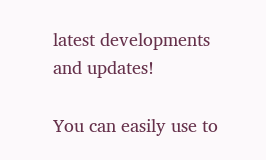latest developments and updates!

You can easily use to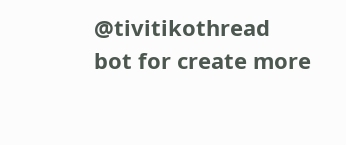@tivitikothread bot for create more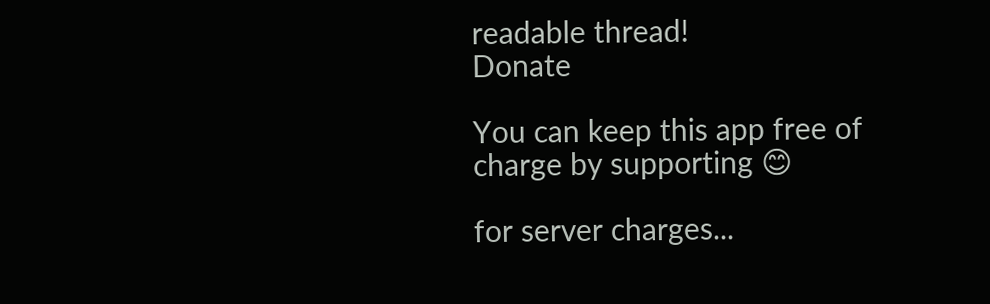readable thread!
Donate

You can keep this app free of charge by supporting 😊

for server charges...